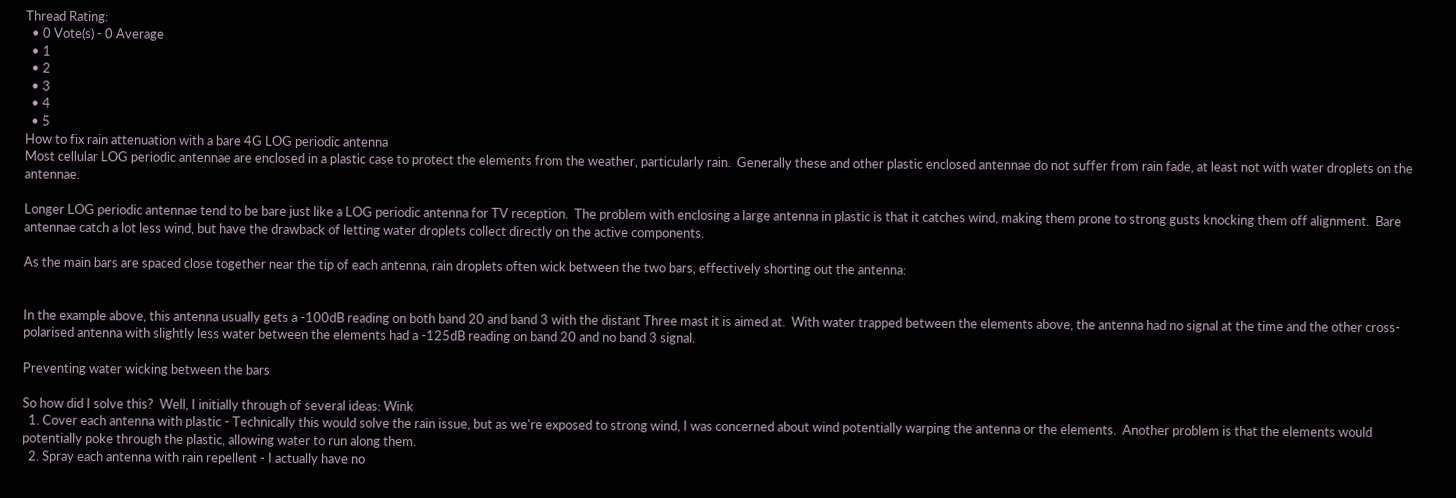Thread Rating:
  • 0 Vote(s) - 0 Average
  • 1
  • 2
  • 3
  • 4
  • 5
How to fix rain attenuation with a bare 4G LOG periodic antenna
Most cellular LOG periodic antennae are enclosed in a plastic case to protect the elements from the weather, particularly rain.  Generally these and other plastic enclosed antennae do not suffer from rain fade, at least not with water droplets on the antennae.

Longer LOG periodic antennae tend to be bare just like a LOG periodic antenna for TV reception.  The problem with enclosing a large antenna in plastic is that it catches wind, making them prone to strong gusts knocking them off alignment.  Bare antennae catch a lot less wind, but have the drawback of letting water droplets collect directly on the active components.

As the main bars are spaced close together near the tip of each antenna, rain droplets often wick between the two bars, effectively shorting out the antenna:


In the example above, this antenna usually gets a -100dB reading on both band 20 and band 3 with the distant Three mast it is aimed at.  With water trapped between the elements above, the antenna had no signal at the time and the other cross-polarised antenna with slightly less water between the elements had a -125dB reading on band 20 and no band 3 signal.

Preventing water wicking between the bars

So how did I solve this?  Well, I initially through of several ideas: Wink
  1. Cover each antenna with plastic - Technically this would solve the rain issue, but as we're exposed to strong wind, I was concerned about wind potentially warping the antenna or the elements.  Another problem is that the elements would potentially poke through the plastic, allowing water to run along them.
  2. Spray each antenna with rain repellent - I actually have no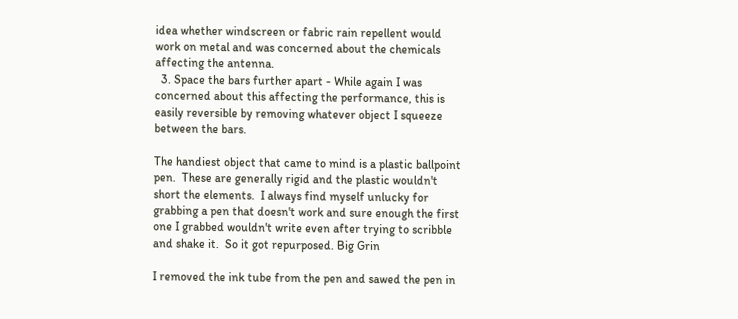idea whether windscreen or fabric rain repellent would work on metal and was concerned about the chemicals affecting the antenna.
  3. Space the bars further apart - While again I was concerned about this affecting the performance, this is easily reversible by removing whatever object I squeeze between the bars.

The handiest object that came to mind is a plastic ballpoint pen.  These are generally rigid and the plastic wouldn't short the elements.  I always find myself unlucky for grabbing a pen that doesn't work and sure enough the first one I grabbed wouldn't write even after trying to scribble and shake it.  So it got repurposed. Big Grin

I removed the ink tube from the pen and sawed the pen in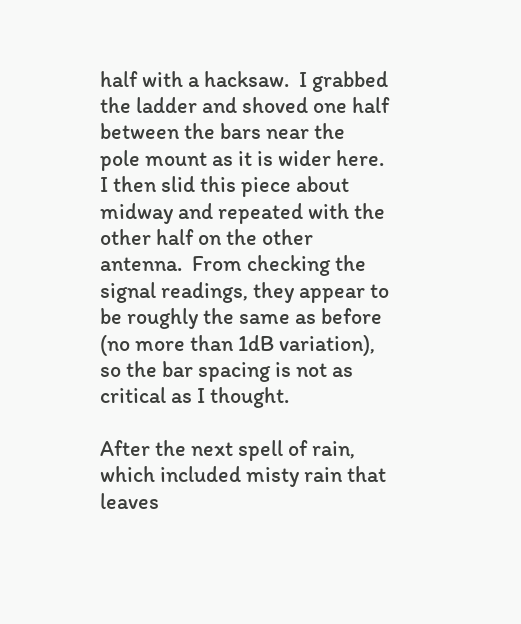half with a hacksaw.  I grabbed the ladder and shoved one half between the bars near the pole mount as it is wider here.  I then slid this piece about midway and repeated with the other half on the other antenna.  From checking the signal readings, they appear to be roughly the same as before (no more than 1dB variation), so the bar spacing is not as critical as I thought.

After the next spell of rain, which included misty rain that leaves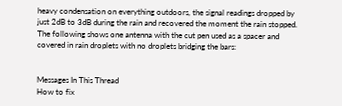heavy condensation on everything outdoors, the signal readings dropped by just 2dB to 3dB during the rain and recovered the moment the rain stopped.  The following shows one antenna with the cut pen used as a spacer and covered in rain droplets with no droplets bridging the bars:


Messages In This Thread
How to fix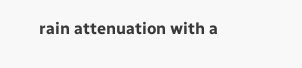rain attenuation with a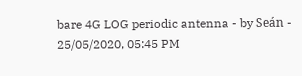bare 4G LOG periodic antenna - by Seán - 25/05/2020, 05:45 PM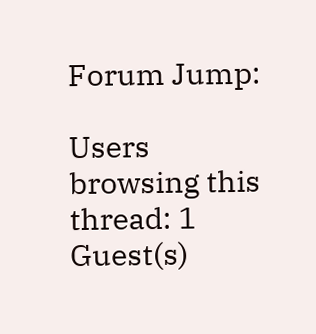Forum Jump:

Users browsing this thread: 1 Guest(s)